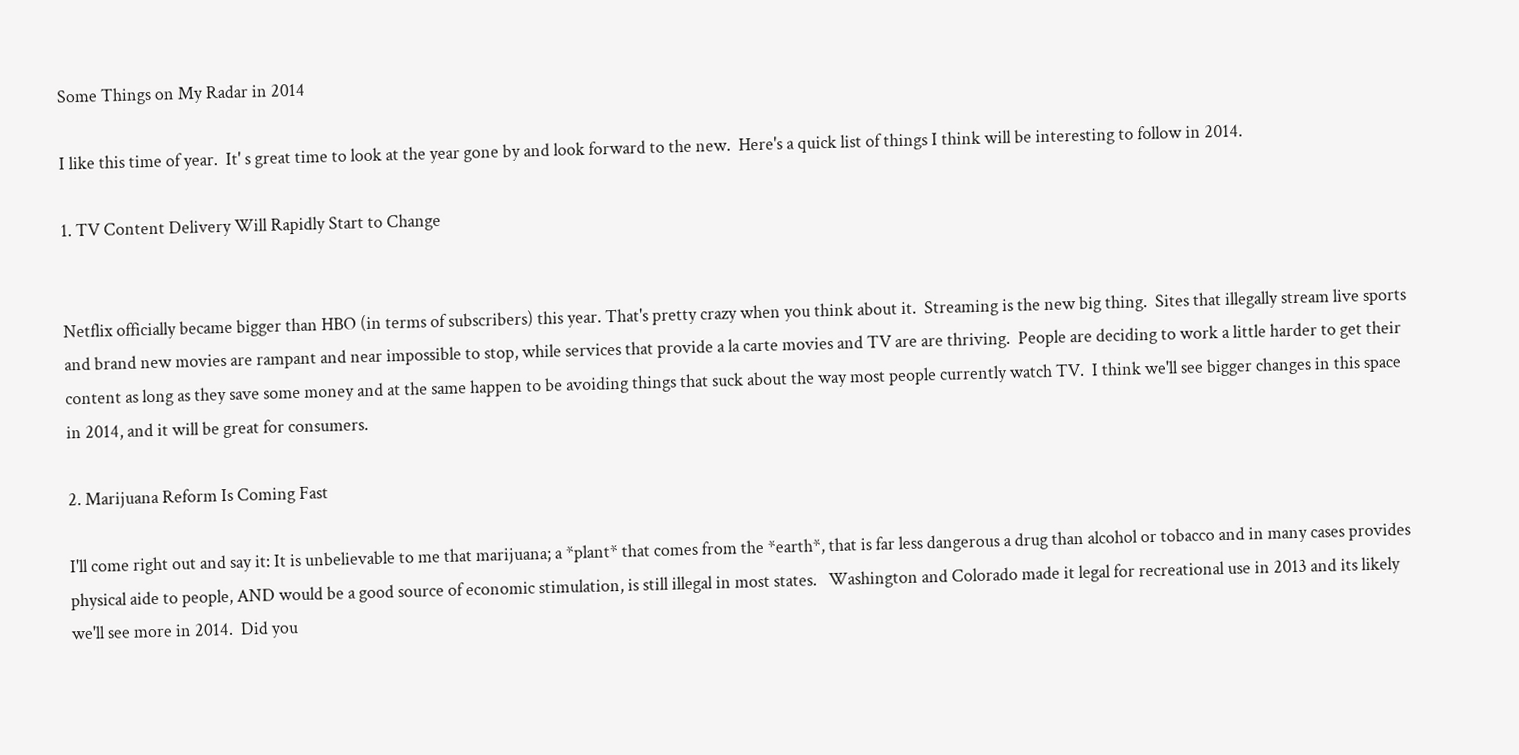Some Things on My Radar in 2014

I like this time of year.  It' s great time to look at the year gone by and look forward to the new.  Here's a quick list of things I think will be interesting to follow in 2014.

1. TV Content Delivery Will Rapidly Start to Change


Netflix officially became bigger than HBO (in terms of subscribers) this year. That's pretty crazy when you think about it.  Streaming is the new big thing.  Sites that illegally stream live sports and brand new movies are rampant and near impossible to stop, while services that provide a la carte movies and TV are are thriving.  People are deciding to work a little harder to get their content as long as they save some money and at the same happen to be avoiding things that suck about the way most people currently watch TV.  I think we'll see bigger changes in this space in 2014, and it will be great for consumers.

2. Marijuana Reform Is Coming Fast

I'll come right out and say it: It is unbelievable to me that marijuana; a *plant* that comes from the *earth*, that is far less dangerous a drug than alcohol or tobacco and in many cases provides physical aide to people, AND would be a good source of economic stimulation, is still illegal in most states.   Washington and Colorado made it legal for recreational use in 2013 and its likely we'll see more in 2014.  Did you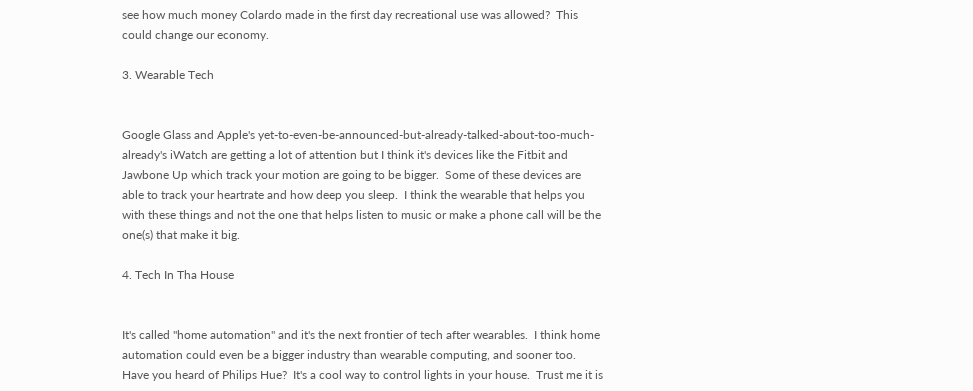see how much money Colardo made in the first day recreational use was allowed?  This could change our economy.

3. Wearable Tech


Google Glass and Apple's yet-to-even-be-announced-but-already-talked-about-too-much-already's iWatch are getting a lot of attention but I think it's devices like the Fitbit and Jawbone Up which track your motion are going to be bigger.  Some of these devices are able to track your heartrate and how deep you sleep.  I think the wearable that helps you with these things and not the one that helps listen to music or make a phone call will be the one(s) that make it big.

4. Tech In Tha House


It's called "home automation" and it's the next frontier of tech after wearables.  I think home automation could even be a bigger industry than wearable computing, and sooner too.  Have you heard of Philips Hue?  It's a cool way to control lights in your house.  Trust me it is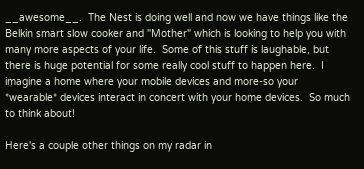__awesome__.  The Nest is doing well and now we have things like the Belkin smart slow cooker and "Mother" which is looking to help you with many more aspects of your life.  Some of this stuff is laughable, but there is huge potential for some really cool stuff to happen here.  I imagine a home where your mobile devices and more-so your *wearable* devices interact in concert with your home devices.  So much to think about!

Here's a couple other things on my radar in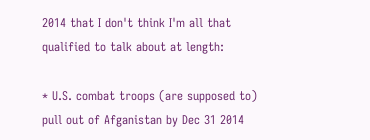2014 that I don't think I'm all that qualified to talk about at length:

* U.S. combat troops (are supposed to) pull out of Afganistan by Dec 31 2014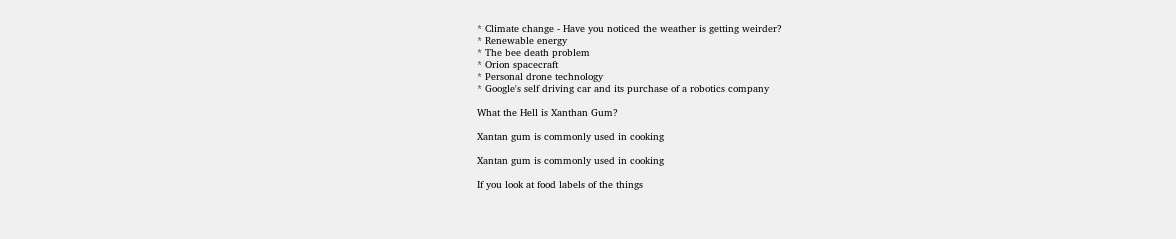* Climate change - Have you noticed the weather is getting weirder?
* Renewable energy
* The bee death problem
* Orion spacecraft
* Personal drone technology
* Google's self driving car and its purchase of a robotics company

What the Hell is Xanthan Gum?

Xantan gum is commonly used in cooking

Xantan gum is commonly used in cooking

If you look at food labels of the things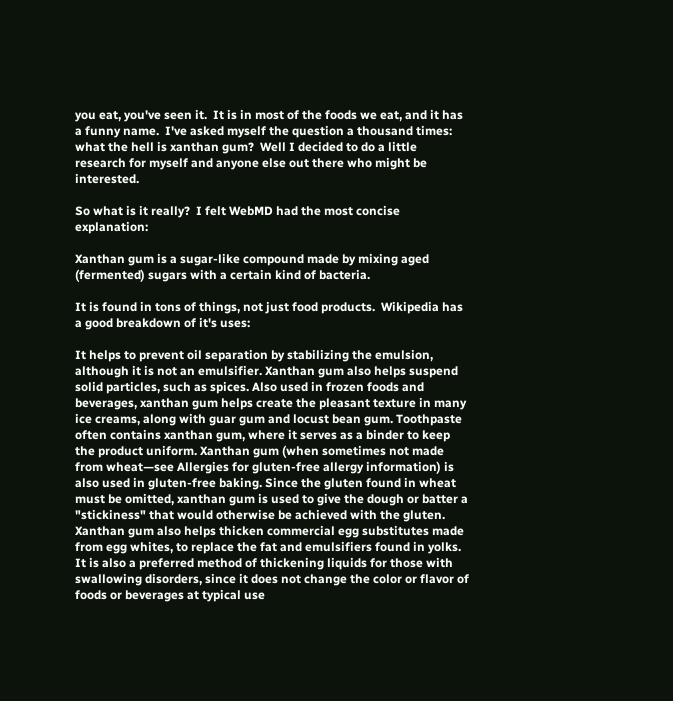you eat, you've seen it.  It is in most of the foods we eat, and it has a funny name.  I've asked myself the question a thousand times: what the hell is xanthan gum?  Well I decided to do a little research for myself and anyone else out there who might be interested.

So what is it really?  I felt WebMD had the most concise explanation:

Xanthan gum is a sugar-like compound made by mixing aged (fermented) sugars with a certain kind of bacteria.

It is found in tons of things, not just food products.  Wikipedia has a good breakdown of it's uses:

It helps to prevent oil separation by stabilizing the emulsion, although it is not an emulsifier. Xanthan gum also helps suspend solid particles, such as spices. Also used in frozen foods and beverages, xanthan gum helps create the pleasant texture in many ice creams, along with guar gum and locust bean gum. Toothpaste often contains xanthan gum, where it serves as a binder to keep the product uniform. Xanthan gum (when sometimes not made from wheat—see Allergies for gluten-free allergy information) is also used in gluten-free baking. Since the gluten found in wheat must be omitted, xanthan gum is used to give the dough or batter a "stickiness" that would otherwise be achieved with the gluten. Xanthan gum also helps thicken commercial egg substitutes made from egg whites, to replace the fat and emulsifiers found in yolks. It is also a preferred method of thickening liquids for those with swallowing disorders, since it does not change the color or flavor of foods or beverages at typical use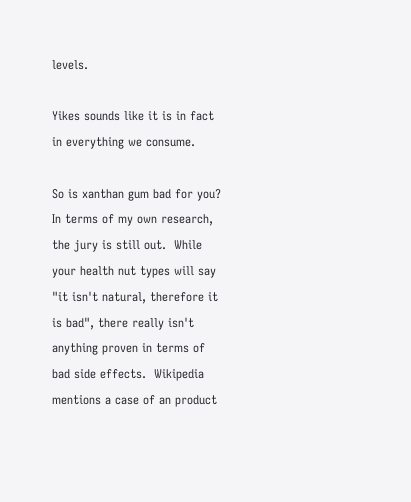levels.

Yikes sounds like it is in fact in everything we consume.

So is xanthan gum bad for you?  In terms of my own research, the jury is still out.  While your health nut types will say "it isn't natural, therefore it is bad", there really isn't anything proven in terms of bad side effects.  Wikipedia mentions a case of an product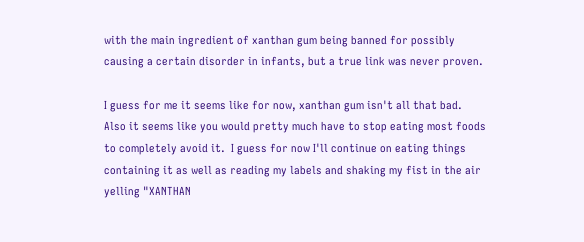with the main ingredient of xanthan gum being banned for possibly causing a certain disorder in infants, but a true link was never proven.

I guess for me it seems like for now, xanthan gum isn't all that bad.  Also it seems like you would pretty much have to stop eating most foods to completely avoid it.  I guess for now I'll continue on eating things containing it as well as reading my labels and shaking my fist in the air yelling "XANTHAN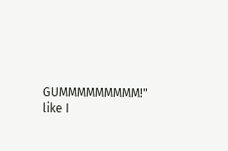GUMMMMMMMMM!" like I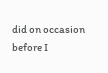did on occasion before I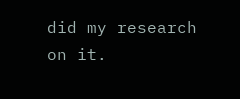did my research on it.